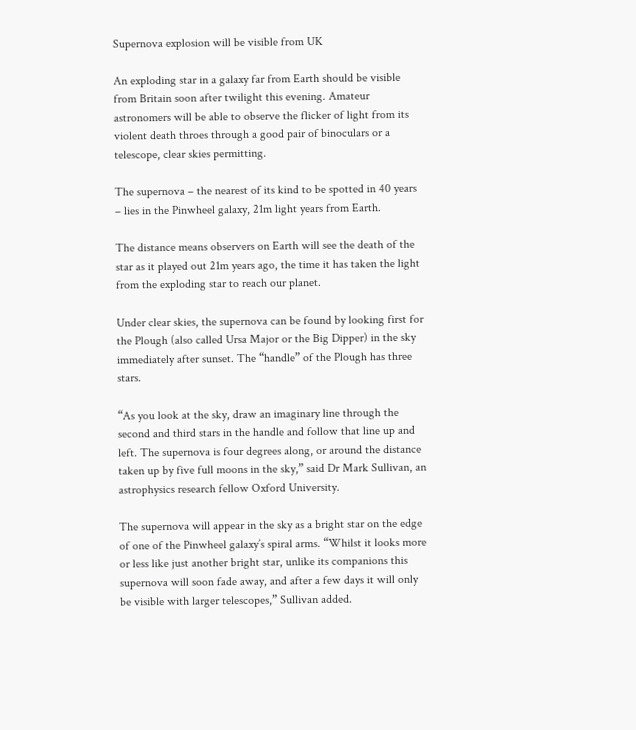Supernova explosion will be visible from UK

An exploding star in a galaxy far from Earth should be visible from Britain soon after twilight this evening. Amateur astronomers will be able to observe the flicker of light from its violent death throes through a good pair of binoculars or a telescope, clear skies permitting.

The supernova – the nearest of its kind to be spotted in 40 years – lies in the Pinwheel galaxy, 21m light years from Earth.

The distance means observers on Earth will see the death of the star as it played out 21m years ago, the time it has taken the light from the exploding star to reach our planet.

Under clear skies, the supernova can be found by looking first for the Plough (also called Ursa Major or the Big Dipper) in the sky immediately after sunset. The “handle” of the Plough has three stars.

“As you look at the sky, draw an imaginary line through the second and third stars in the handle and follow that line up and left. The supernova is four degrees along, or around the distance taken up by five full moons in the sky,” said Dr Mark Sullivan, an astrophysics research fellow Oxford University.

The supernova will appear in the sky as a bright star on the edge of one of the Pinwheel galaxy’s spiral arms. “Whilst it looks more or less like just another bright star, unlike its companions this supernova will soon fade away, and after a few days it will only be visible with larger telescopes,” Sullivan added.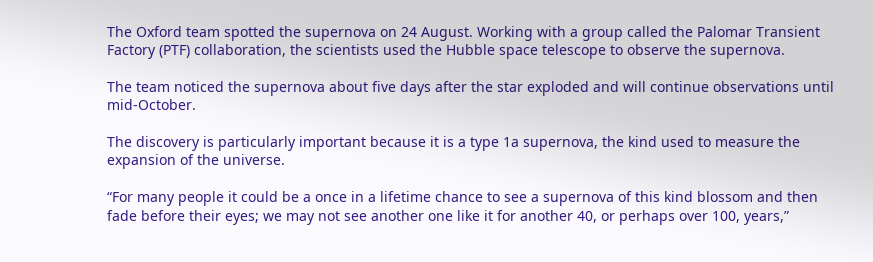The Oxford team spotted the supernova on 24 August. Working with a group called the Palomar Transient Factory (PTF) collaboration, the scientists used the Hubble space telescope to observe the supernova.

The team noticed the supernova about five days after the star exploded and will continue observations until mid-October.

The discovery is particularly important because it is a type 1a supernova, the kind used to measure the expansion of the universe.

“For many people it could be a once in a lifetime chance to see a supernova of this kind blossom and then fade before their eyes; we may not see another one like it for another 40, or perhaps over 100, years,”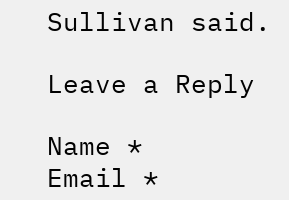Sullivan said.

Leave a Reply

Name *
Email *